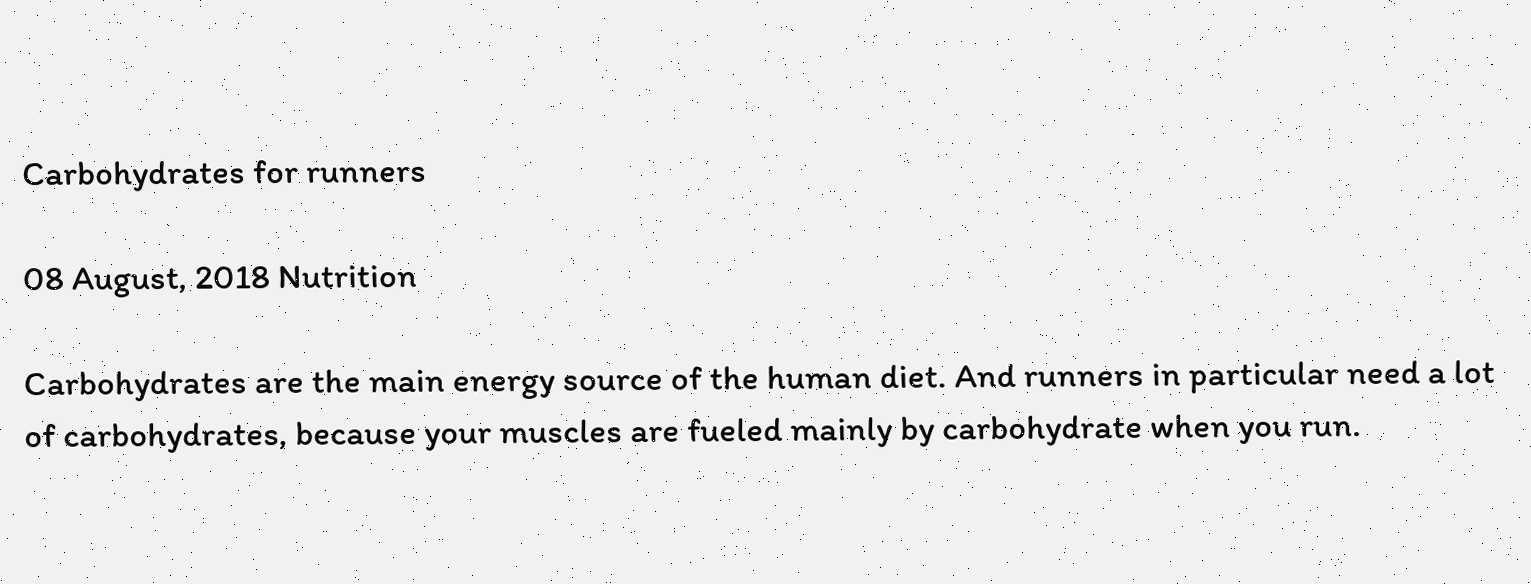Carbohydrates for runners

08 August, 2018 Nutrition

Carbohydrates are the main energy source of the human diet. And runners in particular need a lot of carbohydrates, because your muscles are fueled mainly by carbohydrate when you run.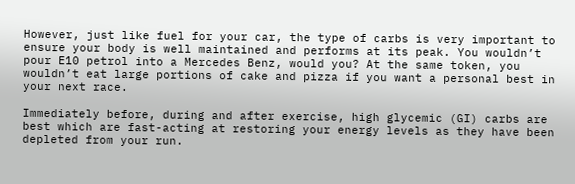However, just like fuel for your car, the type of carbs is very important to ensure your body is well maintained and performs at its peak. You wouldn’t pour E10 petrol into a Mercedes Benz, would you? At the same token, you wouldn’t eat large portions of cake and pizza if you want a personal best in your next race.

Immediately before, during and after exercise, high glycemic (GI) carbs are best which are fast-acting at restoring your energy levels as they have been depleted from your run.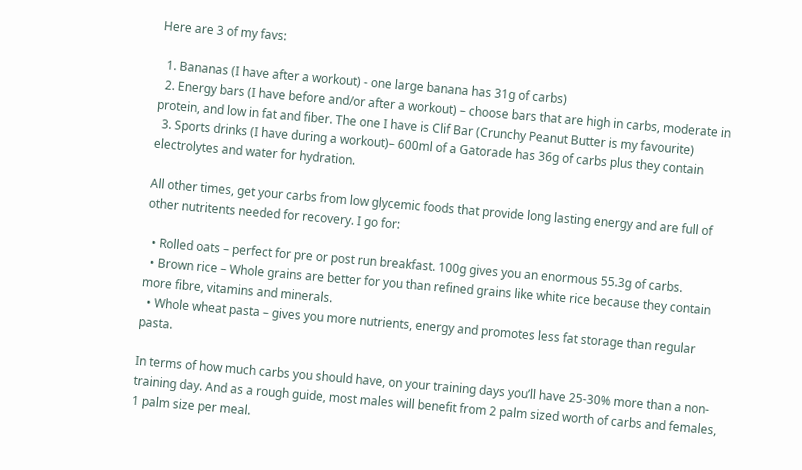Here are 3 of my favs:

  1. Bananas (I have after a workout) - one large banana has 31g of carbs)
  2. Energy bars (I have before and/or after a workout) – choose bars that are high in carbs, moderate in protein, and low in fat and fiber. The one I have is Clif Bar (Crunchy Peanut Butter is my favourite)
  3. Sports drinks (I have during a workout)– 600ml of a Gatorade has 36g of carbs plus they contain electrolytes and water for hydration.

All other times, get your carbs from low glycemic foods that provide long lasting energy and are full of other nutritents needed for recovery. I go for:

  • Rolled oats – perfect for pre or post run breakfast. 100g gives you an enormous 55.3g of carbs.
  • Brown rice – Whole grains are better for you than refined grains like white rice because they contain more fibre, vitamins and minerals.
  • Whole wheat pasta – gives you more nutrients, energy and promotes less fat storage than regular pasta.

In terms of how much carbs you should have, on your training days you’ll have 25-30% more than a non-training day. And as a rough guide, most males will benefit from 2 palm sized worth of carbs and females, 1 palm size per meal.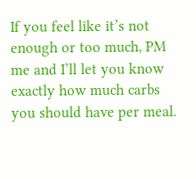If you feel like it’s not enough or too much, PM me and I’ll let you know exactly how much carbs you should have per meal.